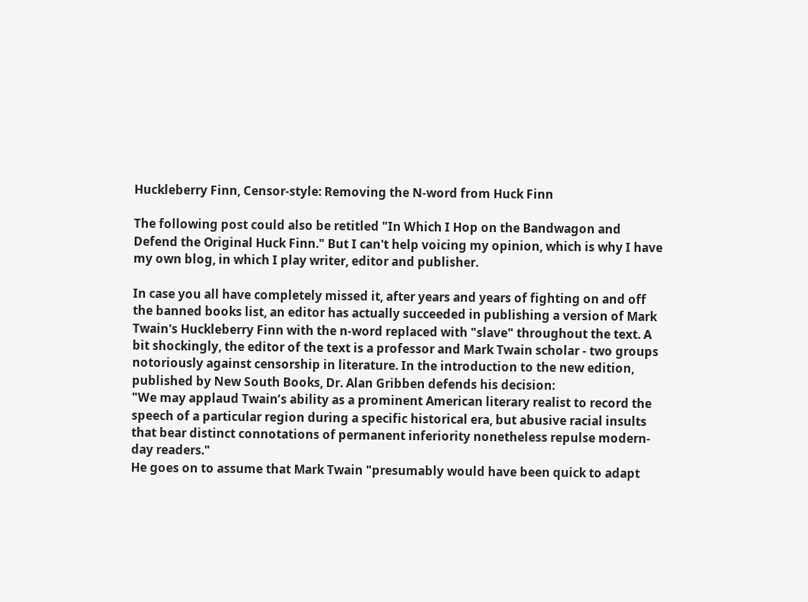Huckleberry Finn, Censor-style: Removing the N-word from Huck Finn

The following post could also be retitled "In Which I Hop on the Bandwagon and Defend the Original Huck Finn." But I can't help voicing my opinion, which is why I have my own blog, in which I play writer, editor and publisher.

In case you all have completely missed it, after years and years of fighting on and off the banned books list, an editor has actually succeeded in publishing a version of Mark Twain's Huckleberry Finn with the n-word replaced with "slave" throughout the text. A bit shockingly, the editor of the text is a professor and Mark Twain scholar - two groups notoriously against censorship in literature. In the introduction to the new edition, published by New South Books, Dr. Alan Gribben defends his decision:
"We may applaud Twain’s ability as a prominent American literary realist to record the speech of a particular region during a specific historical era, but abusive racial insults that bear distinct connotations of permanent inferiority nonetheless repulse modern-day readers."
He goes on to assume that Mark Twain "presumably would have been quick to adapt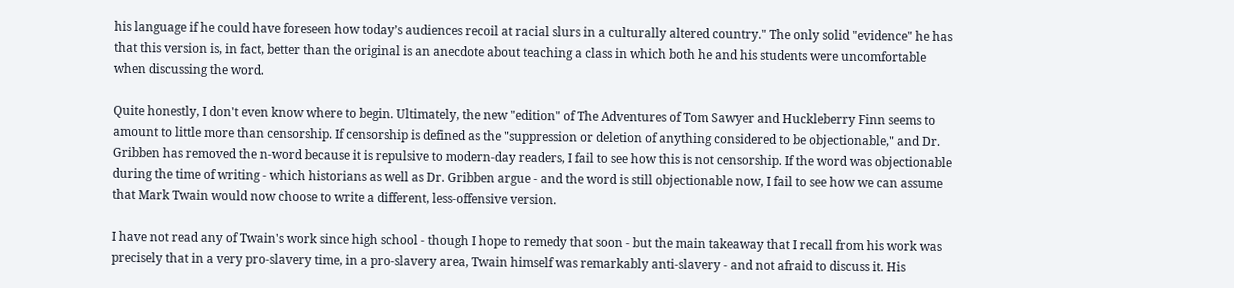his language if he could have foreseen how today’s audiences recoil at racial slurs in a culturally altered country." The only solid "evidence" he has that this version is, in fact, better than the original is an anecdote about teaching a class in which both he and his students were uncomfortable when discussing the word.

Quite honestly, I don't even know where to begin. Ultimately, the new "edition" of The Adventures of Tom Sawyer and Huckleberry Finn seems to amount to little more than censorship. If censorship is defined as the "suppression or deletion of anything considered to be objectionable," and Dr. Gribben has removed the n-word because it is repulsive to modern-day readers, I fail to see how this is not censorship. If the word was objectionable during the time of writing - which historians as well as Dr. Gribben argue - and the word is still objectionable now, I fail to see how we can assume that Mark Twain would now choose to write a different, less-offensive version.

I have not read any of Twain's work since high school - though I hope to remedy that soon - but the main takeaway that I recall from his work was precisely that in a very pro-slavery time, in a pro-slavery area, Twain himself was remarkably anti-slavery - and not afraid to discuss it. His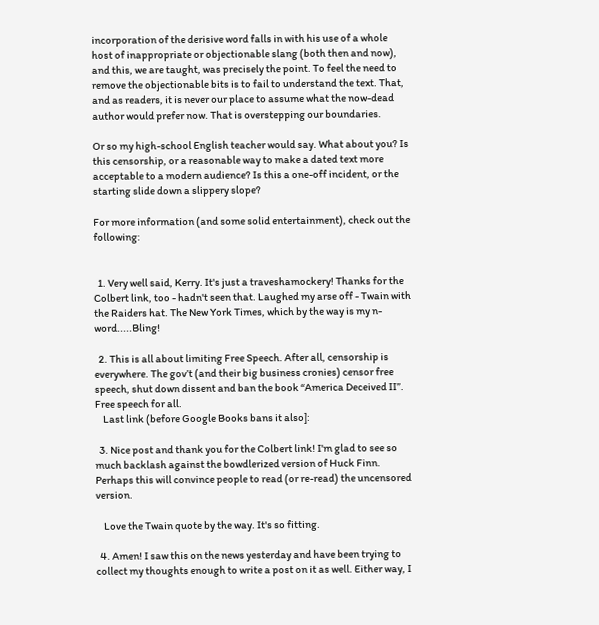incorporation of the derisive word falls in with his use of a whole host of inappropriate or objectionable slang (both then and now), and this, we are taught, was precisely the point. To feel the need to remove the objectionable bits is to fail to understand the text. That, and as readers, it is never our place to assume what the now-dead author would prefer now. That is overstepping our boundaries.

Or so my high-school English teacher would say. What about you? Is this censorship, or a reasonable way to make a dated text more acceptable to a modern audience? Is this a one-off incident, or the starting slide down a slippery slope?

For more information (and some solid entertainment), check out the following:


  1. Very well said, Kerry. It's just a traveshamockery! Thanks for the Colbert link, too - hadn't seen that. Laughed my arse off - Twain with the Raiders hat. The New York Times, which by the way is my n-word.....Bling!

  2. This is all about limiting Free Speech. After all, censorship is everywhere. The gov’t (and their big business cronies) censor free speech, shut down dissent and ban the book “America Deceived II”. Free speech for all.
    Last link (before Google Books bans it also]:

  3. Nice post and thank you for the Colbert link! I'm glad to see so much backlash against the bowdlerized version of Huck Finn. Perhaps this will convince people to read (or re-read) the uncensored version.

    Love the Twain quote by the way. It's so fitting.

  4. Amen! I saw this on the news yesterday and have been trying to collect my thoughts enough to write a post on it as well. Either way, I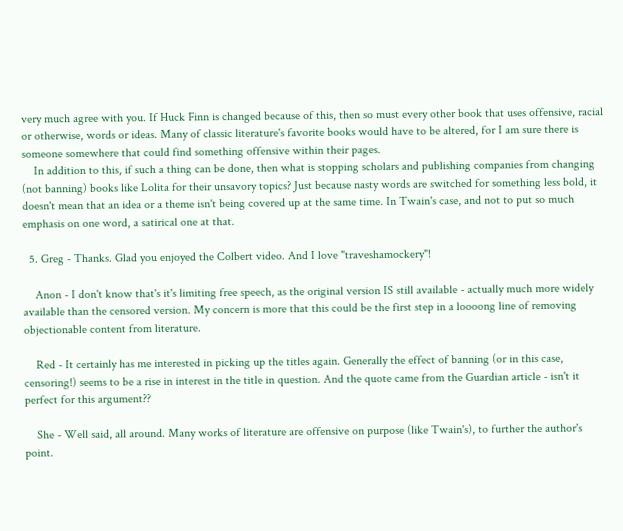very much agree with you. If Huck Finn is changed because of this, then so must every other book that uses offensive, racial or otherwise, words or ideas. Many of classic literature's favorite books would have to be altered, for I am sure there is someone somewhere that could find something offensive within their pages.
    In addition to this, if such a thing can be done, then what is stopping scholars and publishing companies from changing (not banning) books like Lolita for their unsavory topics? Just because nasty words are switched for something less bold, it doesn't mean that an idea or a theme isn't being covered up at the same time. In Twain's case, and not to put so much emphasis on one word, a satirical one at that.

  5. Greg - Thanks. Glad you enjoyed the Colbert video. And I love "traveshamockery"!

    Anon - I don't know that's it's limiting free speech, as the original version IS still available - actually much more widely available than the censored version. My concern is more that this could be the first step in a loooong line of removing objectionable content from literature.

    Red - It certainly has me interested in picking up the titles again. Generally the effect of banning (or in this case, censoring!) seems to be a rise in interest in the title in question. And the quote came from the Guardian article - isn't it perfect for this argument??

    She - Well said, all around. Many works of literature are offensive on purpose (like Twain's), to further the author's point.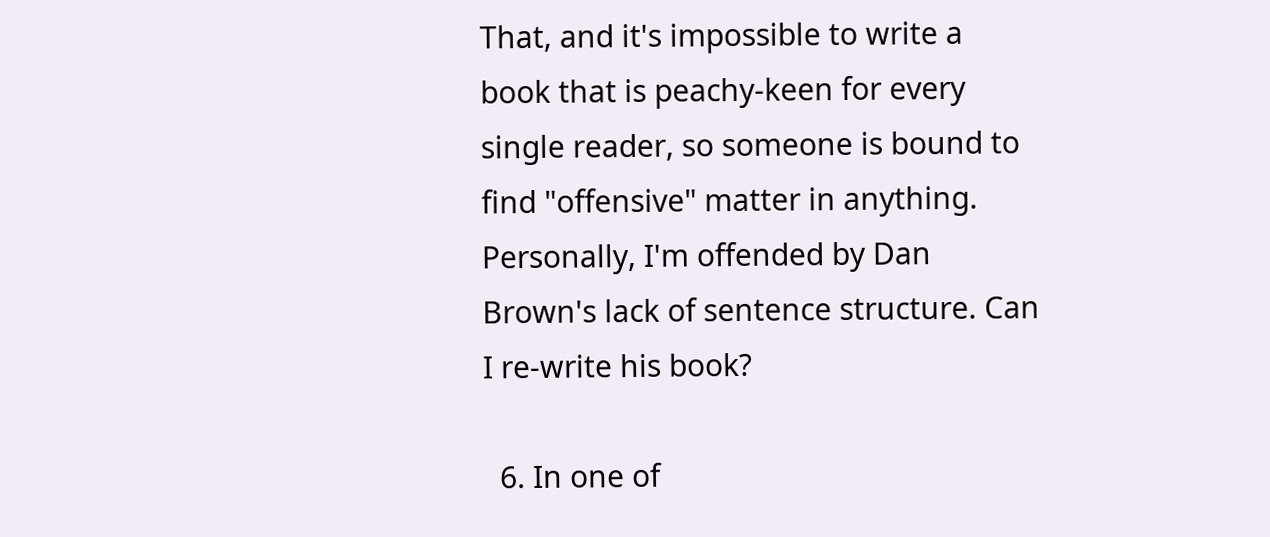That, and it's impossible to write a book that is peachy-keen for every single reader, so someone is bound to find "offensive" matter in anything. Personally, I'm offended by Dan Brown's lack of sentence structure. Can I re-write his book?

  6. In one of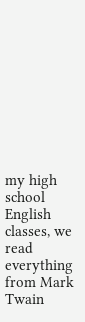my high school English classes, we read everything from Mark Twain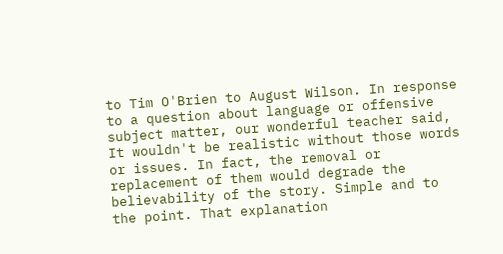to Tim O'Brien to August Wilson. In response to a question about language or offensive subject matter, our wonderful teacher said, It wouldn't be realistic without those words or issues. In fact, the removal or replacement of them would degrade the believability of the story. Simple and to the point. That explanation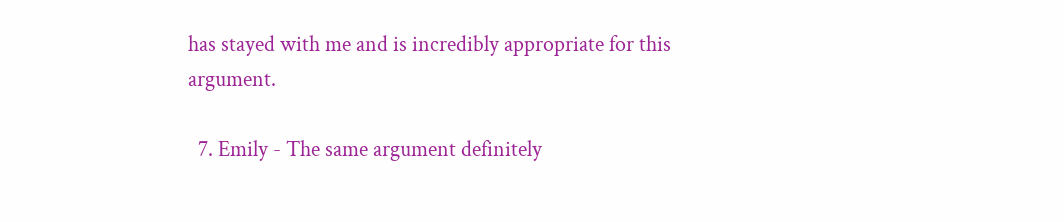has stayed with me and is incredibly appropriate for this argument.

  7. Emily - The same argument definitely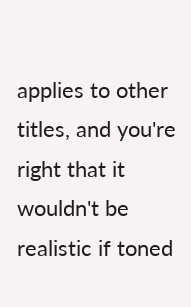applies to other titles, and you're right that it wouldn't be realistic if toned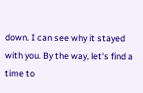down. I can see why it stayed with you. By the way, let's find a time to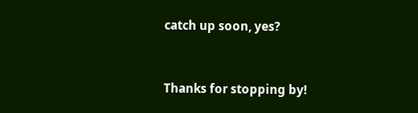catch up soon, yes?


Thanks for stopping by!